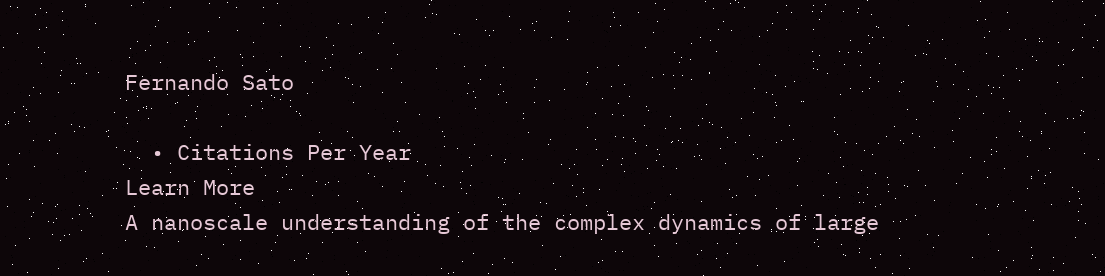Fernando Sato

  • Citations Per Year
Learn More
A nanoscale understanding of the complex dynamics of large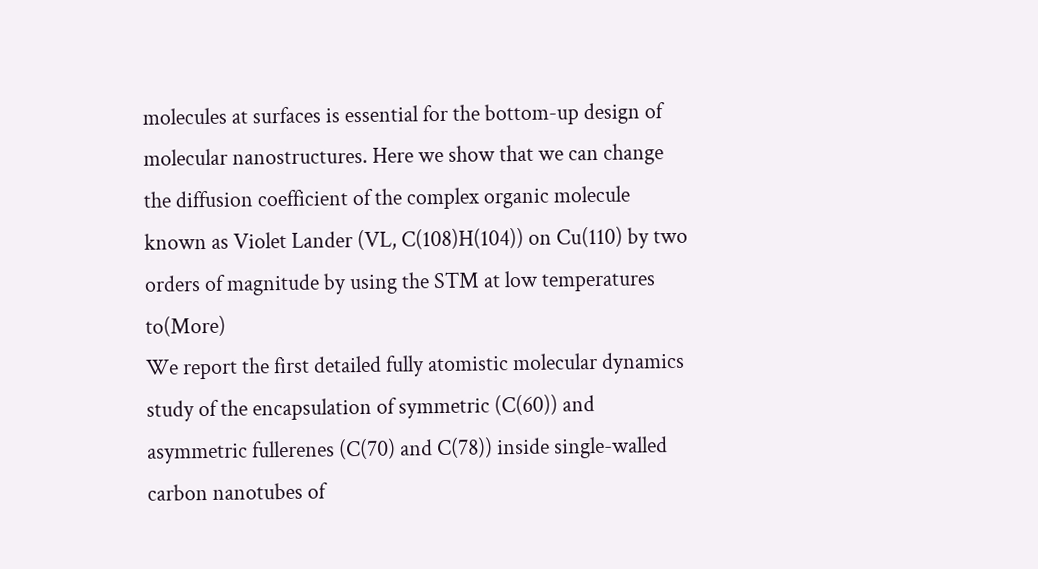molecules at surfaces is essential for the bottom-up design of molecular nanostructures. Here we show that we can change the diffusion coefficient of the complex organic molecule known as Violet Lander (VL, C(108)H(104)) on Cu(110) by two orders of magnitude by using the STM at low temperatures to(More)
We report the first detailed fully atomistic molecular dynamics study of the encapsulation of symmetric (C(60)) and asymmetric fullerenes (C(70) and C(78)) inside single-walled carbon nanotubes of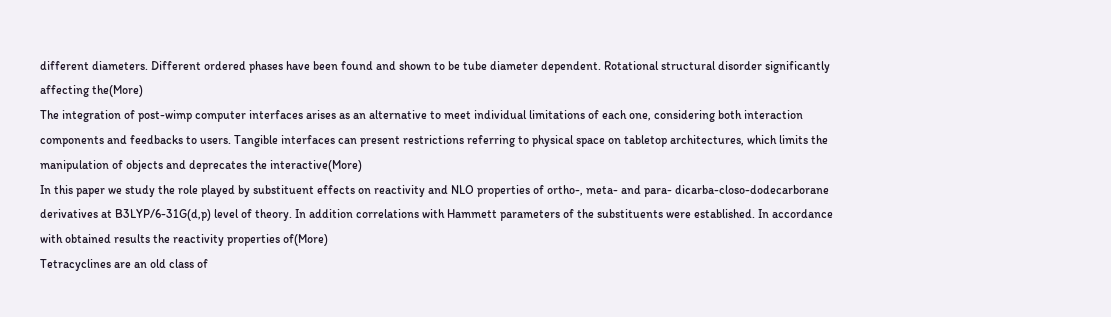different diameters. Different ordered phases have been found and shown to be tube diameter dependent. Rotational structural disorder significantly affecting the(More)
The integration of post-wimp computer interfaces arises as an alternative to meet individual limitations of each one, considering both interaction components and feedbacks to users. Tangible interfaces can present restrictions referring to physical space on tabletop architectures, which limits the manipulation of objects and deprecates the interactive(More)
In this paper we study the role played by substituent effects on reactivity and NLO properties of ortho-, meta- and para- dicarba-closo-dodecarborane derivatives at B3LYP/6-31G(d,p) level of theory. In addition correlations with Hammett parameters of the substituents were established. In accordance with obtained results the reactivity properties of(More)
Tetracyclines are an old class of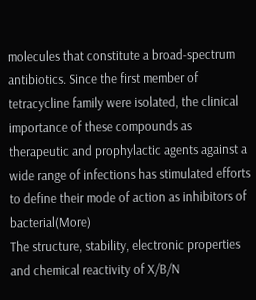molecules that constitute a broad-spectrum antibiotics. Since the first member of tetracycline family were isolated, the clinical importance of these compounds as therapeutic and prophylactic agents against a wide range of infections has stimulated efforts to define their mode of action as inhibitors of bacterial(More)
The structure, stability, electronic properties and chemical reactivity of X/B/N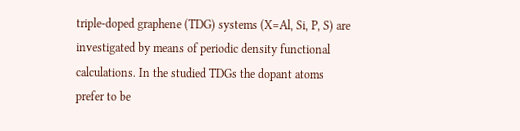triple-doped graphene (TDG) systems (X=Al, Si, P, S) are investigated by means of periodic density functional calculations. In the studied TDGs the dopant atoms prefer to be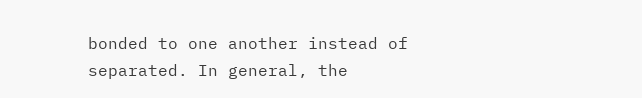bonded to one another instead of separated. In general, the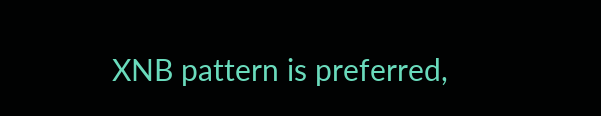XNB pattern is preferred,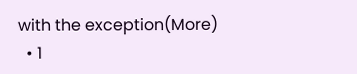with the exception(More)
  • 1